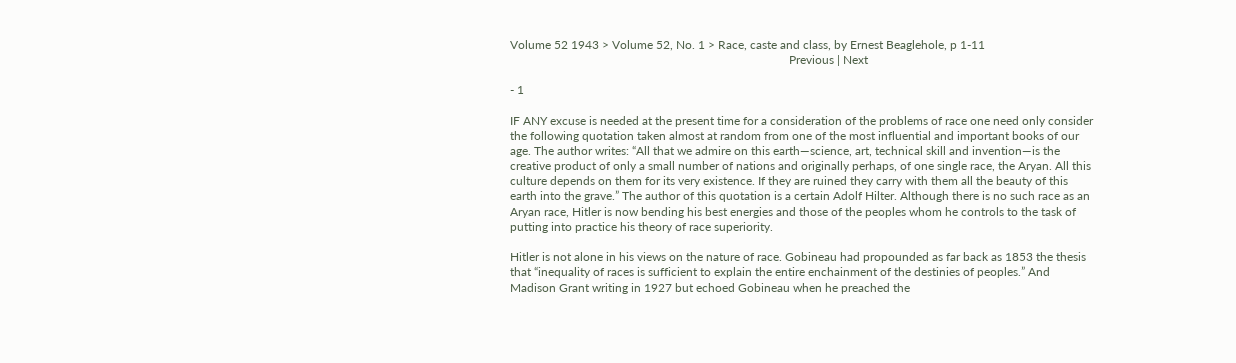Volume 52 1943 > Volume 52, No. 1 > Race, caste and class, by Ernest Beaglehole, p 1-11
                                                                                             Previous | Next

- 1

IF ANY excuse is needed at the present time for a consideration of the problems of race one need only consider the following quotation taken almost at random from one of the most influential and important books of our age. The author writes: “All that we admire on this earth—science, art, technical skill and invention—is the creative product of only a small number of nations and originally perhaps, of one single race, the Aryan. All this culture depends on them for its very existence. If they are ruined they carry with them all the beauty of this earth into the grave.” The author of this quotation is a certain Adolf Hilter. Although there is no such race as an Aryan race, Hitler is now bending his best energies and those of the peoples whom he controls to the task of putting into practice his theory of race superiority.

Hitler is not alone in his views on the nature of race. Gobineau had propounded as far back as 1853 the thesis that “inequality of races is sufficient to explain the entire enchainment of the destinies of peoples.” And Madison Grant writing in 1927 but echoed Gobineau when he preached the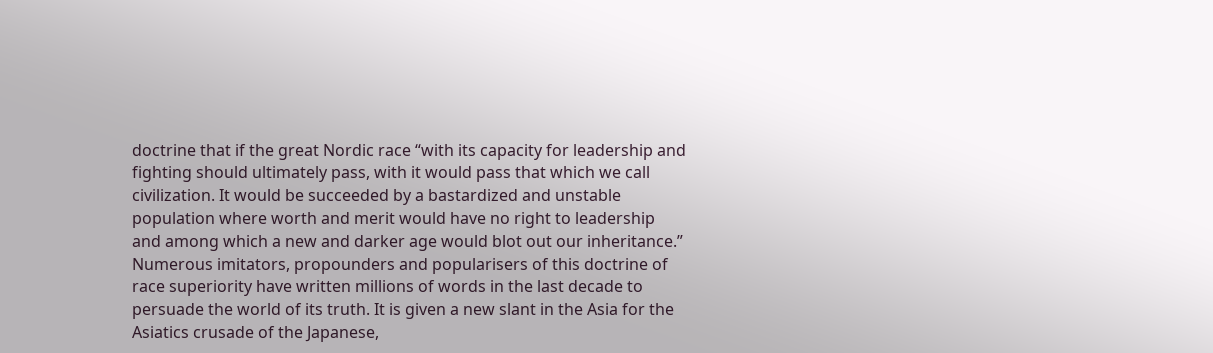doctrine that if the great Nordic race “with its capacity for leadership and fighting should ultimately pass, with it would pass that which we call civilization. It would be succeeded by a bastardized and unstable population where worth and merit would have no right to leadership and among which a new and darker age would blot out our inheritance.” Numerous imitators, propounders and popularisers of this doctrine of race superiority have written millions of words in the last decade to persuade the world of its truth. It is given a new slant in the Asia for the Asiatics crusade of the Japanese,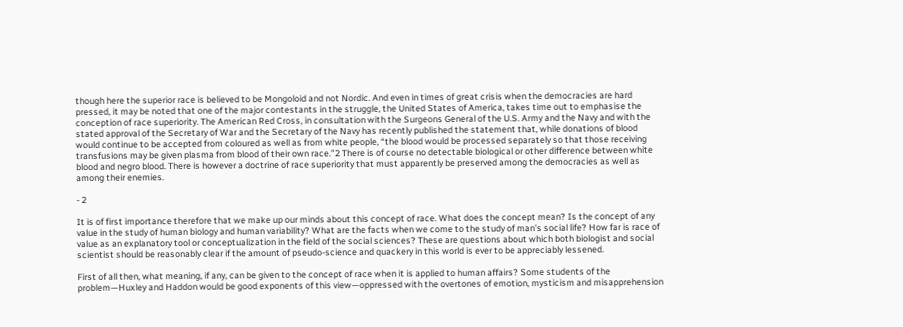though here the superior race is believed to be Mongoloid and not Nordic. And even in times of great crisis when the democracies are hard pressed, it may be noted that one of the major contestants in the struggle, the United States of America, takes time out to emphasise the conception of race superiority. The American Red Cross, in consultation with the Surgeons General of the U.S. Army and the Navy and with the stated approval of the Secretary of War and the Secretary of the Navy has recently published the statement that, while donations of blood would continue to be accepted from coloured as well as from white people, “the blood would be processed separately so that those receiving transfusions may be given plasma from blood of their own race.”2 There is of course no detectable biological or other difference between white blood and negro blood. There is however a doctrine of race superiority that must apparently be preserved among the democracies as well as among their enemies.

- 2

It is of first importance therefore that we make up our minds about this concept of race. What does the concept mean? Is the concept of any value in the study of human biology and human variability? What are the facts when we come to the study of man's social life? How far is race of value as an explanatory tool or conceptualization in the field of the social sciences? These are questions about which both biologist and social scientist should be reasonably clear if the amount of pseudo-science and quackery in this world is ever to be appreciably lessened.

First of all then, what meaning, if any, can be given to the concept of race when it is applied to human affairs? Some students of the problem—Huxley and Haddon would be good exponents of this view—oppressed with the overtones of emotion, mysticism and misapprehension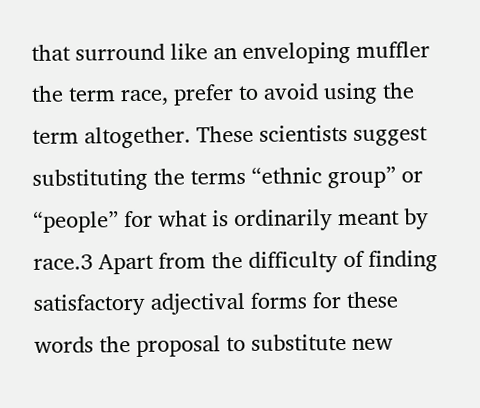that surround like an enveloping muffler the term race, prefer to avoid using the term altogether. These scientists suggest substituting the terms “ethnic group” or “people” for what is ordinarily meant by race.3 Apart from the difficulty of finding satisfactory adjectival forms for these words the proposal to substitute new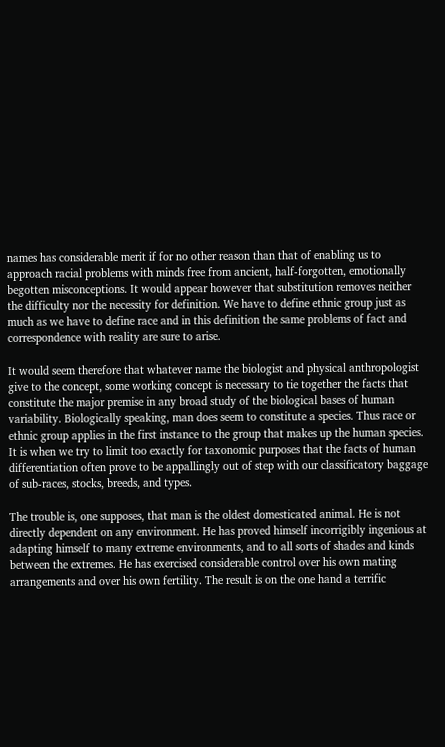names has considerable merit if for no other reason than that of enabling us to approach racial problems with minds free from ancient, half-forgotten, emotionally begotten misconceptions. It would appear however that substitution removes neither the difficulty nor the necessity for definition. We have to define ethnic group just as much as we have to define race and in this definition the same problems of fact and correspondence with reality are sure to arise.

It would seem therefore that whatever name the biologist and physical anthropologist give to the concept, some working concept is necessary to tie together the facts that constitute the major premise in any broad study of the biological bases of human variability. Biologically speaking, man does seem to constitute a species. Thus race or ethnic group applies in the first instance to the group that makes up the human species. It is when we try to limit too exactly for taxonomic purposes that the facts of human differentiation often prove to be appallingly out of step with our classificatory baggage of sub-races, stocks, breeds, and types.

The trouble is, one supposes, that man is the oldest domesticated animal. He is not directly dependent on any environment. He has proved himself incorrigibly ingenious at adapting himself to many extreme environments, and to all sorts of shades and kinds between the extremes. He has exercised considerable control over his own mating arrangements and over his own fertility. The result is on the one hand a terrific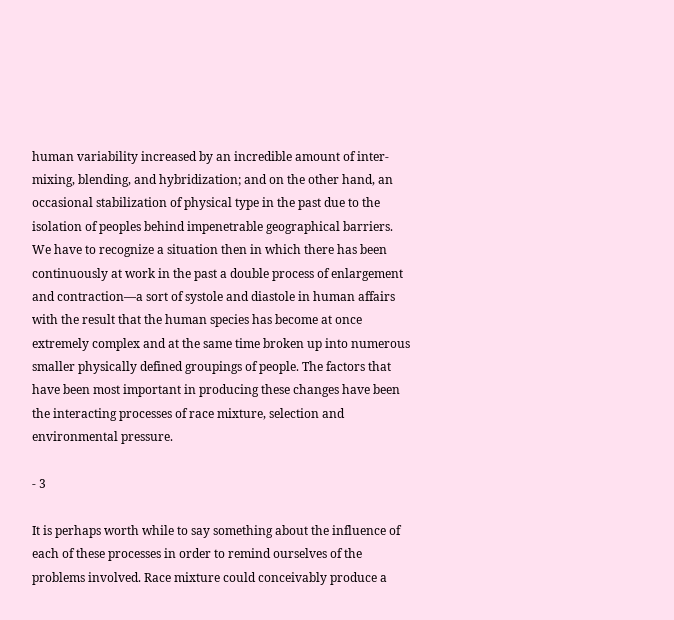human variability increased by an incredible amount of inter-mixing, blending, and hybridization; and on the other hand, an occasional stabilization of physical type in the past due to the isolation of peoples behind impenetrable geographical barriers. We have to recognize a situation then in which there has been continuously at work in the past a double process of enlargement and contraction—a sort of systole and diastole in human affairs with the result that the human species has become at once extremely complex and at the same time broken up into numerous smaller physically defined groupings of people. The factors that have been most important in producing these changes have been the interacting processes of race mixture, selection and environmental pressure.

- 3

It is perhaps worth while to say something about the influence of each of these processes in order to remind ourselves of the problems involved. Race mixture could conceivably produce a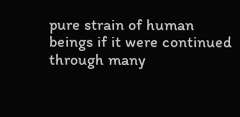pure strain of human beings if it were continued through many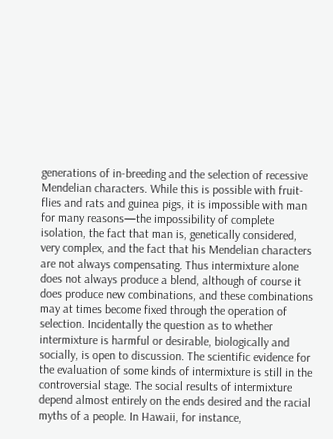generations of in-breeding and the selection of recessive Mendelian characters. While this is possible with fruit-flies and rats and guinea pigs, it is impossible with man for many reasons—the impossibility of complete isolation, the fact that man is, genetically considered, very complex, and the fact that his Mendelian characters are not always compensating. Thus intermixture alone does not always produce a blend, although of course it does produce new combinations, and these combinations may at times become fixed through the operation of selection. Incidentally the question as to whether intermixture is harmful or desirable, biologically and socially, is open to discussion. The scientific evidence for the evaluation of some kinds of intermixture is still in the controversial stage. The social results of intermixture depend almost entirely on the ends desired and the racial myths of a people. In Hawaii, for instance,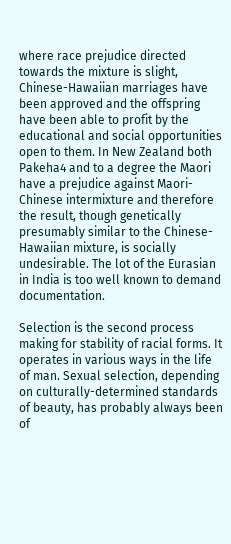where race prejudice directed towards the mixture is slight, Chinese-Hawaiian marriages have been approved and the offspring have been able to profit by the educational and social opportunities open to them. In New Zealand both Pakeha4 and to a degree the Maori have a prejudice against Maori-Chinese intermixture and therefore the result, though genetically presumably similar to the Chinese-Hawaiian mixture, is socially undesirable. The lot of the Eurasian in India is too well known to demand documentation.

Selection is the second process making for stability of racial forms. It operates in various ways in the life of man. Sexual selection, depending on culturally-determined standards of beauty, has probably always been of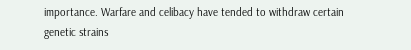importance. Warfare and celibacy have tended to withdraw certain genetic strains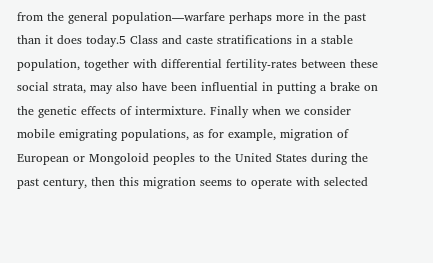from the general population—warfare perhaps more in the past than it does today.5 Class and caste stratifications in a stable population, together with differential fertility-rates between these social strata, may also have been influential in putting a brake on the genetic effects of intermixture. Finally when we consider mobile emigrating populations, as for example, migration of European or Mongoloid peoples to the United States during the past century, then this migration seems to operate with selected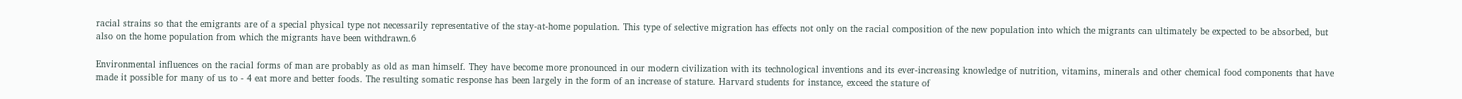racial strains so that the emigrants are of a special physical type not necessarily representative of the stay-at-home population. This type of selective migration has effects not only on the racial composition of the new population into which the migrants can ultimately be expected to be absorbed, but also on the home population from which the migrants have been withdrawn.6

Environmental influences on the racial forms of man are probably as old as man himself. They have become more pronounced in our modern civilization with its technological inventions and its ever-increasing knowledge of nutrition, vitamins, minerals and other chemical food components that have made it possible for many of us to - 4 eat more and better foods. The resulting somatic response has been largely in the form of an increase of stature. Harvard students for instance, exceed the stature of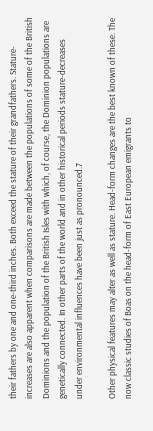their fathers by one and one-third inches. Both exceed the stature of their grandfathers. Stature-increases are also apparent when comparisons are made between the populations of some of the British Dominions and the population of the British Isles with which, of course, the Dominion populations are genetically connected. In other parts of the world and in other historical periods stature-decreases under environmental influences have been just as pronounced.7

Other physical features may alter as well as stature. Head-form changes are the best known of these. The now classic studies of Boas on the head-form of East European emigrants to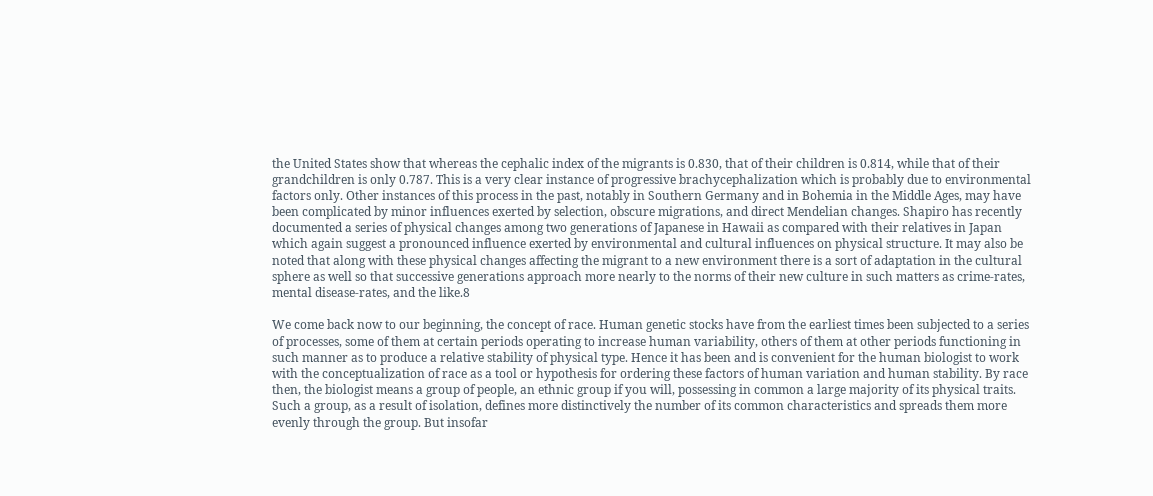the United States show that whereas the cephalic index of the migrants is 0.830, that of their children is 0.814, while that of their grandchildren is only 0.787. This is a very clear instance of progressive brachycephalization which is probably due to environmental factors only. Other instances of this process in the past, notably in Southern Germany and in Bohemia in the Middle Ages, may have been complicated by minor influences exerted by selection, obscure migrations, and direct Mendelian changes. Shapiro has recently documented a series of physical changes among two generations of Japanese in Hawaii as compared with their relatives in Japan which again suggest a pronounced influence exerted by environmental and cultural influences on physical structure. It may also be noted that along with these physical changes affecting the migrant to a new environment there is a sort of adaptation in the cultural sphere as well so that successive generations approach more nearly to the norms of their new culture in such matters as crime-rates, mental disease-rates, and the like.8

We come back now to our beginning, the concept of race. Human genetic stocks have from the earliest times been subjected to a series of processes, some of them at certain periods operating to increase human variability, others of them at other periods functioning in such manner as to produce a relative stability of physical type. Hence it has been and is convenient for the human biologist to work with the conceptualization of race as a tool or hypothesis for ordering these factors of human variation and human stability. By race then, the biologist means a group of people, an ethnic group if you will, possessing in common a large majority of its physical traits. Such a group, as a result of isolation, defines more distinctively the number of its common characteristics and spreads them more evenly through the group. But insofar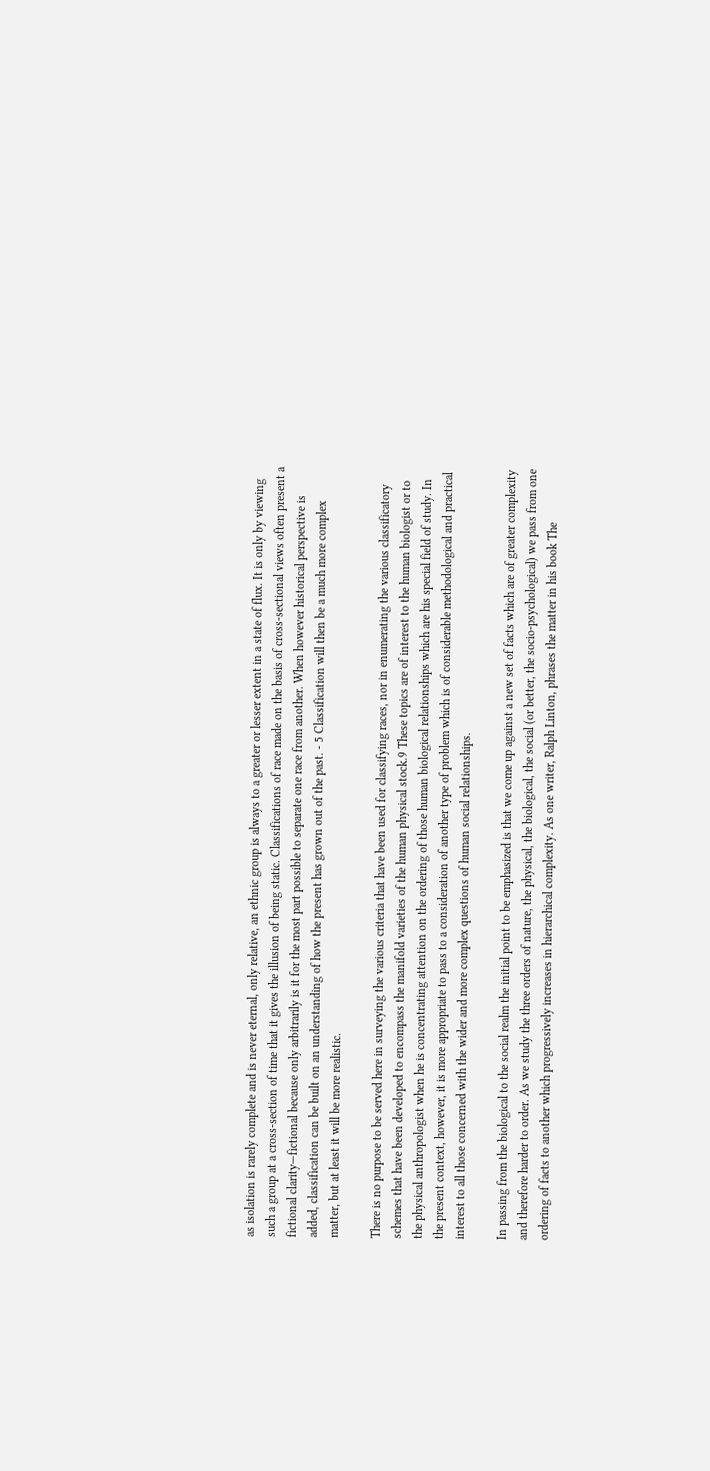as isolation is rarely complete and is never eternal, only relative, an ethnic group is always to a greater or lesser extent in a state of flux. It is only by viewing such a group at a cross-section of time that it gives the illusion of being static. Classifications of race made on the basis of cross-sectional views often present a fictional clarity—fictional because only arbitrarily is it for the most part possible to separate one race from another. When however historical perspective is added, classification can be built on an understanding of how the present has grown out of the past. - 5 Classification will then be a much more complex matter, but at least it will be more realistic.

There is no purpose to be served here in surveying the various criteria that have been used for classifying races, nor in enumerating the various classificatory schemes that have been developed to encompass the manifold varieties of the human physical stock.9 These topics are of interest to the human biologist or to the physical anthropologist when he is concentrating attention on the ordering of those human biological relationships which are his special field of study. In the present context, however, it is more appropriate to pass to a consideration of another type of problem which is of considerable methodological and practical interest to all those concerned with the wider and more complex questions of human social relationships.

In passing from the biological to the social realm the initial point to be emphasized is that we come up against a new set of facts which are of greater complexity and therefore harder to order. As we study the three orders of nature, the physical, the biological, the social (or better, the socio-psychological) we pass from one ordering of facts to another which progressively increases in hierarchical complexity. As one writer, Ralph Linton, phrases the matter in his book The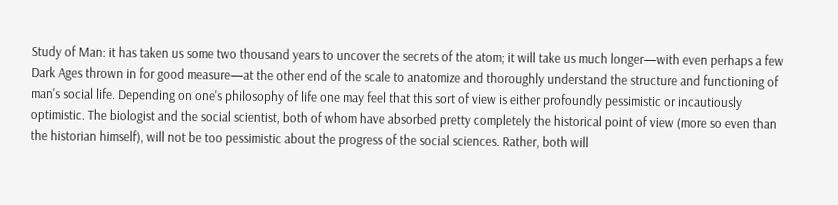Study of Man: it has taken us some two thousand years to uncover the secrets of the atom; it will take us much longer—with even perhaps a few Dark Ages thrown in for good measure—at the other end of the scale to anatomize and thoroughly understand the structure and functioning of man's social life. Depending on one's philosophy of life one may feel that this sort of view is either profoundly pessimistic or incautiously optimistic. The biologist and the social scientist, both of whom have absorbed pretty completely the historical point of view (more so even than the historian himself), will not be too pessimistic about the progress of the social sciences. Rather, both will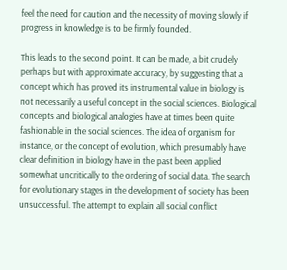feel the need for caution and the necessity of moving slowly if progress in knowledge is to be firmly founded.

This leads to the second point. It can be made, a bit crudely perhaps but with approximate accuracy, by suggesting that a concept which has proved its instrumental value in biology is not necessarily a useful concept in the social sciences. Biological concepts and biological analogies have at times been quite fashionable in the social sciences. The idea of organism for instance, or the concept of evolution, which presumably have clear definition in biology have in the past been applied somewhat uncritically to the ordering of social data. The search for evolutionary stages in the development of society has been unsuccessful. The attempt to explain all social conflict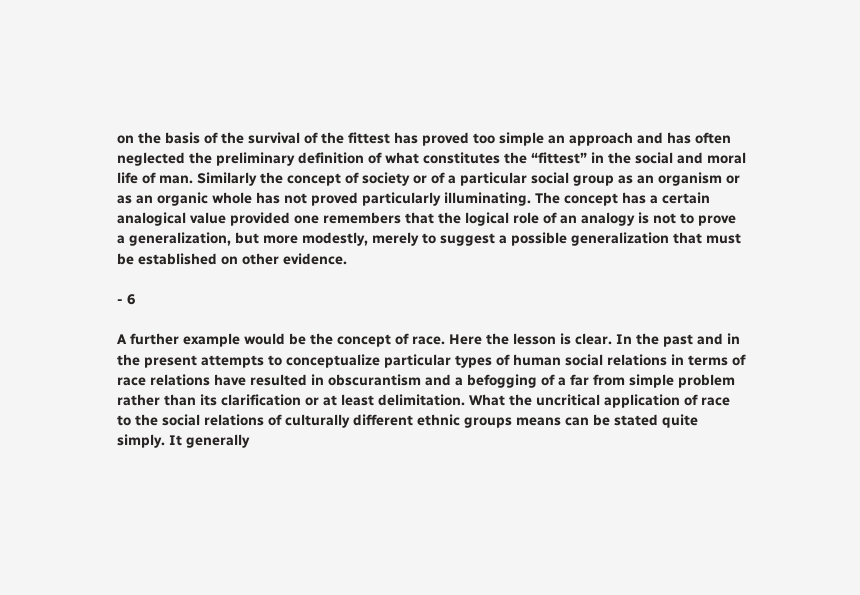on the basis of the survival of the fittest has proved too simple an approach and has often neglected the preliminary definition of what constitutes the “fittest” in the social and moral life of man. Similarly the concept of society or of a particular social group as an organism or as an organic whole has not proved particularly illuminating. The concept has a certain analogical value provided one remembers that the logical role of an analogy is not to prove a generalization, but more modestly, merely to suggest a possible generalization that must be established on other evidence.

- 6

A further example would be the concept of race. Here the lesson is clear. In the past and in the present attempts to conceptualize particular types of human social relations in terms of race relations have resulted in obscurantism and a befogging of a far from simple problem rather than its clarification or at least delimitation. What the uncritical application of race to the social relations of culturally different ethnic groups means can be stated quite simply. It generally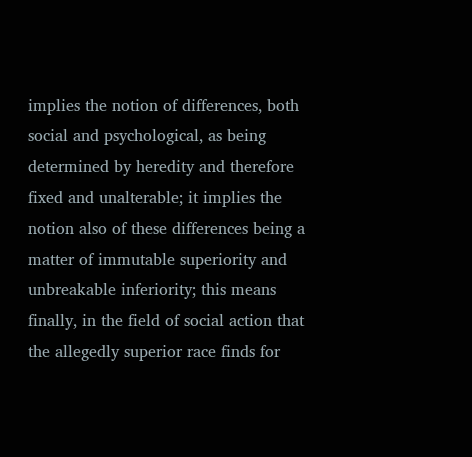implies the notion of differences, both social and psychological, as being determined by heredity and therefore fixed and unalterable; it implies the notion also of these differences being a matter of immutable superiority and unbreakable inferiority; this means finally, in the field of social action that the allegedly superior race finds for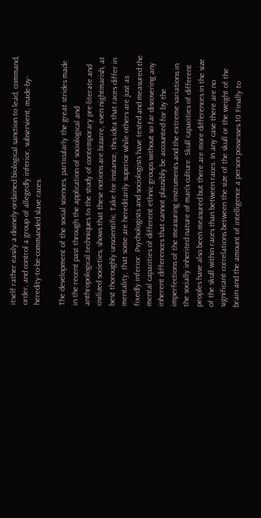itself rather easily a divinely-ordained biological sanction to lead, command, order, and control a group of allegedly inferior, subservient, made-by-heredity-to-be-commanded slave races.

The development of the social sciences, particularly the great strides made in the recent past through the application of sociological and anthropological techniques to the study of contemporary pre-literate and civilized societies, shows that these notions are bizarre, even nightmarish, at best thoroughly unscientific. Take for instance, this idea that races differ in mentality, that some are hereditarily superior while others are just as fixedly inferior. Psychologists and sociologists have tested and measured the mental capacities of different ethnic groups without so far discovering any inherent differences that cannot plausibly be accounted for by the imperfections of the measuring instruments and the extreme variations in the socially inherited nature of man's culture. Skull capacities of different peoples have also been measured but there are more differences in the size of the skull within races than between races. In any case there are no significant correlations between the size of the skull or the weight of the brain and the amount of intelligence a person possesses.10 Finally to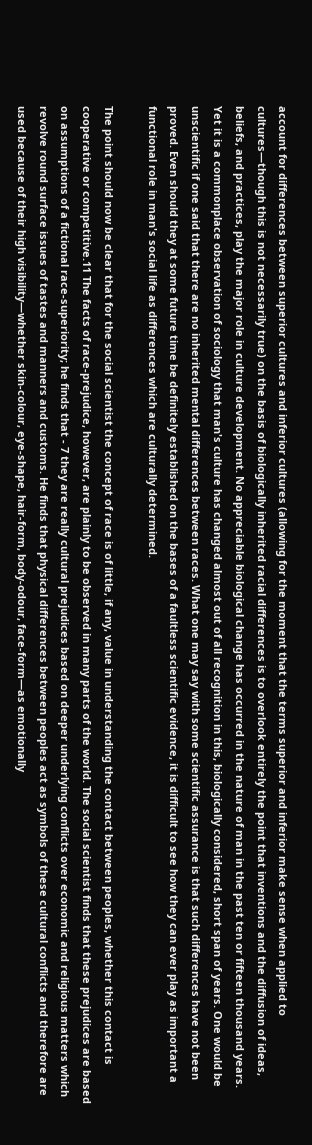account for differences between superior cultures and inferior cultures (allowing for the moment that the terms superior and inferior make sense when applied to cultures—though this is not necessarily true) on the basis of biologically inherited racial differences is to overlook entirely the point that inventions and the diffusion of ideas, beliefs, and practices, play the major role in culture development. No appreciable biological change has occurred in the nature of man in the past ten or fifteen thousand years. Yet it is a commonplace observation of sociology that man's culture has changed almost out of all recognition in this, biologically considered, short span of years. One would be unscientific if one said that there are no inherited mental differences between races. What one may say with some scientific assurance is that such differences have not been proved. Even should they at some future time be definitely established on the bases of a faultless scientific evidence, it is difficult to see how they can ever play as important a functional role in man's social life as differences which are culturally determined.

The point should now be clear that for the social scientist the concept of race is of little, if any, value in understanding the contact between peoples, whether this contact is cooperative or competitive.11 The facts of race-prejudice, however, are plainly to be observed in many parts of the world. The social scientist finds that these prejudices are based on assumptions of a fictional race-superiority; he finds that - 7 they are really cultural prejudices based on deeper underlying conflicts over economic and religious matters which revolve round surface issues of tastes and manners and customs. He finds that physical differences between peoples act as symbols of these cultural conflicts and therefore are used because of their high visibility—whether skin-colour, eye-shape, hair-form, body-odour, face-form—as emotionally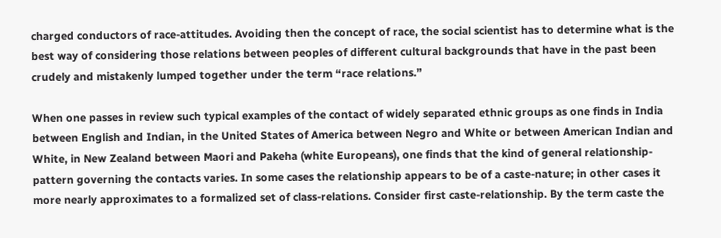charged conductors of race-attitudes. Avoiding then the concept of race, the social scientist has to determine what is the best way of considering those relations between peoples of different cultural backgrounds that have in the past been crudely and mistakenly lumped together under the term “race relations.”

When one passes in review such typical examples of the contact of widely separated ethnic groups as one finds in India between English and Indian, in the United States of America between Negro and White or between American Indian and White, in New Zealand between Maori and Pakeha (white Europeans), one finds that the kind of general relationship-pattern governing the contacts varies. In some cases the relationship appears to be of a caste-nature; in other cases it more nearly approximates to a formalized set of class-relations. Consider first caste-relationship. By the term caste the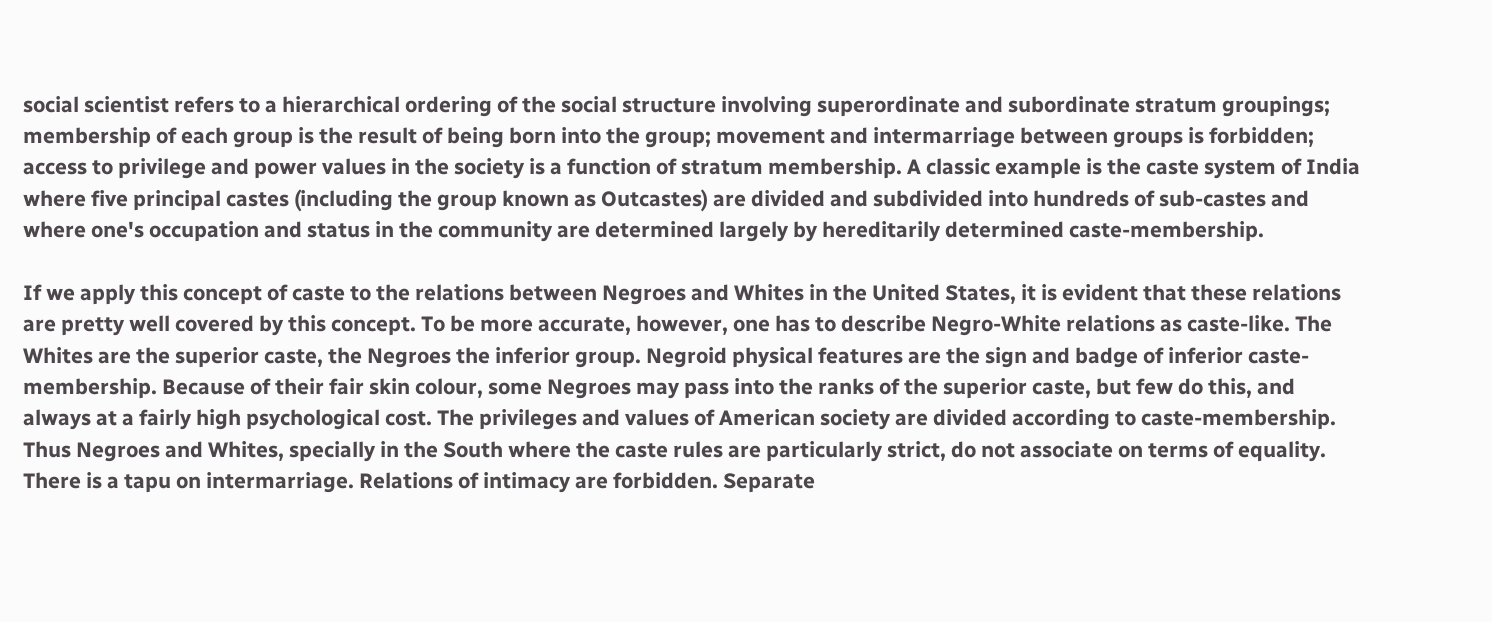social scientist refers to a hierarchical ordering of the social structure involving superordinate and subordinate stratum groupings; membership of each group is the result of being born into the group; movement and intermarriage between groups is forbidden; access to privilege and power values in the society is a function of stratum membership. A classic example is the caste system of India where five principal castes (including the group known as Outcastes) are divided and subdivided into hundreds of sub-castes and where one's occupation and status in the community are determined largely by hereditarily determined caste-membership.

If we apply this concept of caste to the relations between Negroes and Whites in the United States, it is evident that these relations are pretty well covered by this concept. To be more accurate, however, one has to describe Negro-White relations as caste-like. The Whites are the superior caste, the Negroes the inferior group. Negroid physical features are the sign and badge of inferior caste-membership. Because of their fair skin colour, some Negroes may pass into the ranks of the superior caste, but few do this, and always at a fairly high psychological cost. The privileges and values of American society are divided according to caste-membership. Thus Negroes and Whites, specially in the South where the caste rules are particularly strict, do not associate on terms of equality. There is a tapu on intermarriage. Relations of intimacy are forbidden. Separate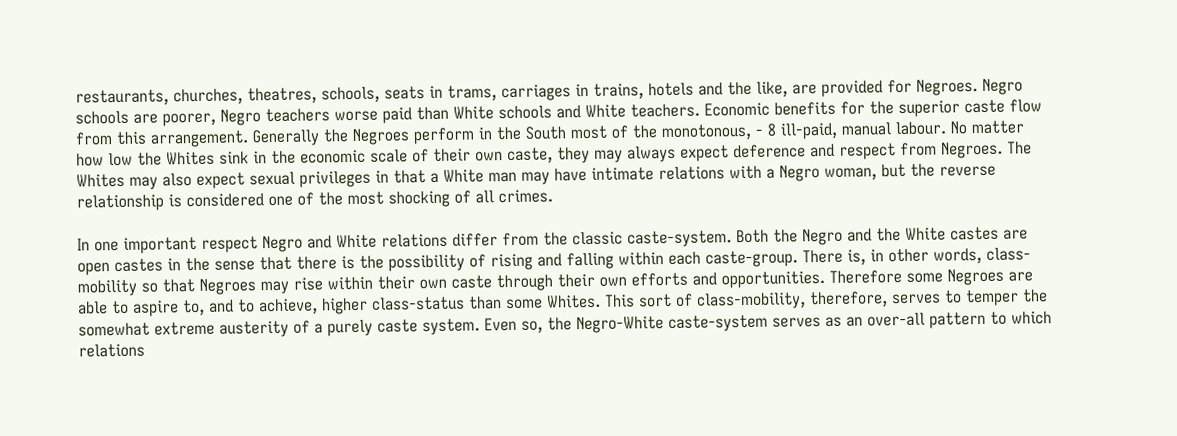restaurants, churches, theatres, schools, seats in trams, carriages in trains, hotels and the like, are provided for Negroes. Negro schools are poorer, Negro teachers worse paid than White schools and White teachers. Economic benefits for the superior caste flow from this arrangement. Generally the Negroes perform in the South most of the monotonous, - 8 ill-paid, manual labour. No matter how low the Whites sink in the economic scale of their own caste, they may always expect deference and respect from Negroes. The Whites may also expect sexual privileges in that a White man may have intimate relations with a Negro woman, but the reverse relationship is considered one of the most shocking of all crimes.

In one important respect Negro and White relations differ from the classic caste-system. Both the Negro and the White castes are open castes in the sense that there is the possibility of rising and falling within each caste-group. There is, in other words, class-mobility so that Negroes may rise within their own caste through their own efforts and opportunities. Therefore some Negroes are able to aspire to, and to achieve, higher class-status than some Whites. This sort of class-mobility, therefore, serves to temper the somewhat extreme austerity of a purely caste system. Even so, the Negro-White caste-system serves as an over-all pattern to which relations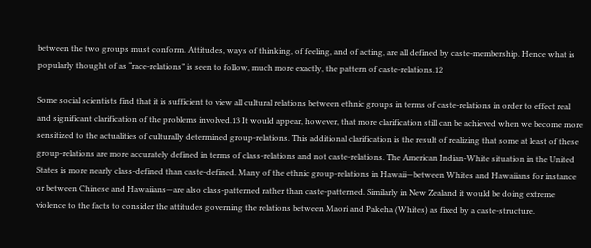between the two groups must conform. Attitudes, ways of thinking, of feeling, and of acting, are all defined by caste-membership. Hence what is popularly thought of as “race-relations” is seen to follow, much more exactly, the pattern of caste-relations.12

Some social scientists find that it is sufficient to view all cultural relations between ethnic groups in terms of caste-relations in order to effect real and significant clarification of the problems involved.13 It would appear, however, that more clarification still can be achieved when we become more sensitized to the actualities of culturally determined group-relations. This additional clarification is the result of realizing that some at least of these group-relations are more accurately defined in terms of class-relations and not caste-relations. The American Indian-White situation in the United States is more nearly class-defined than caste-defined. Many of the ethnic group-relations in Hawaii—between Whites and Hawaiians for instance or between Chinese and Hawaiians—are also class-patterned rather than caste-patterned. Similarly in New Zealand it would be doing extreme violence to the facts to consider the attitudes governing the relations between Maori and Pakeha (Whites) as fixed by a caste-structure.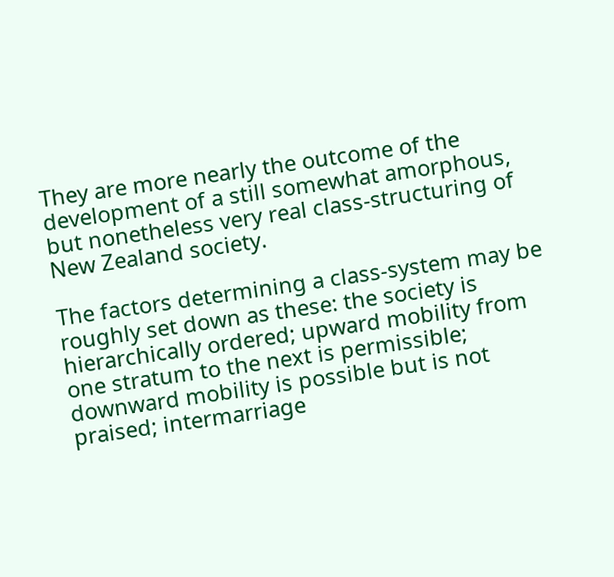They are more nearly the outcome of the development of a still somewhat amorphous, but nonetheless very real class-structuring of New Zealand society.

The factors determining a class-system may be roughly set down as these: the society is hierarchically ordered; upward mobility from one stratum to the next is permissible; downward mobility is possible but is not praised; intermarriage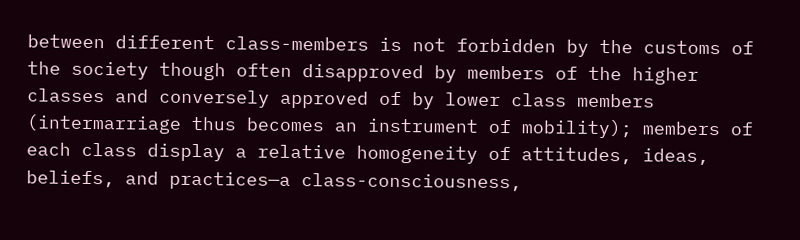between different class-members is not forbidden by the customs of the society though often disapproved by members of the higher classes and conversely approved of by lower class members (intermarriage thus becomes an instrument of mobility); members of each class display a relative homogeneity of attitudes, ideas, beliefs, and practices—a class-consciousness,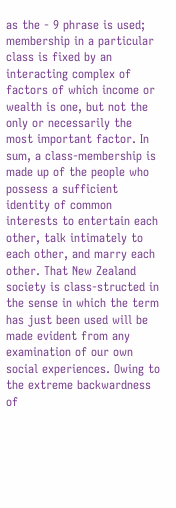as the - 9 phrase is used; membership in a particular class is fixed by an interacting complex of factors of which income or wealth is one, but not the only or necessarily the most important factor. In sum, a class-membership is made up of the people who possess a sufficient identity of common interests to entertain each other, talk intimately to each other, and marry each other. That New Zealand society is class-structed in the sense in which the term has just been used will be made evident from any examination of our own social experiences. Owing to the extreme backwardness of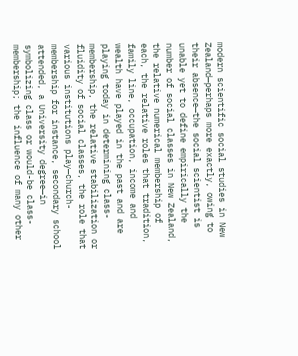modern scientific social studies in New Zealand—perhaps more exactly, owing to their absence—the social scientist is unable yet to define empirically the number of social classes in New Zealand, the relative numerical membership of each, the relative roles that tradition, family line, occupation, income and wealth have played in the past and are playing today in determining class-membership, the relative stabilization or fluidity of social classes, the role that various institutions play—church-membership for instance, secondary school attended, a University degree—in symbolizing class or would-be class-membership; the influence of many other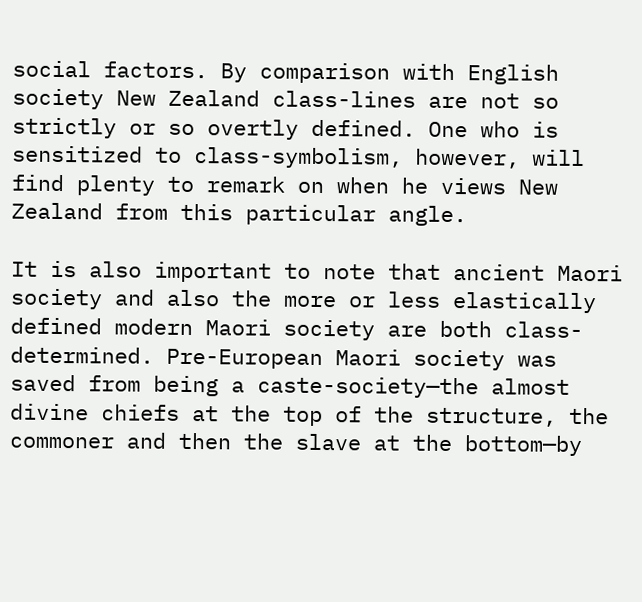social factors. By comparison with English society New Zealand class-lines are not so strictly or so overtly defined. One who is sensitized to class-symbolism, however, will find plenty to remark on when he views New Zealand from this particular angle.

It is also important to note that ancient Maori society and also the more or less elastically defined modern Maori society are both class-determined. Pre-European Maori society was saved from being a caste-society—the almost divine chiefs at the top of the structure, the commoner and then the slave at the bottom—by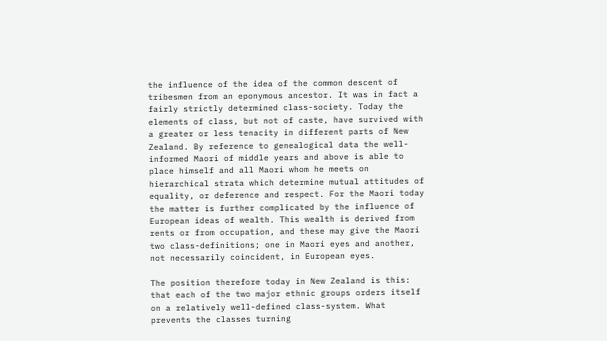the influence of the idea of the common descent of tribesmen from an eponymous ancestor. It was in fact a fairly strictly determined class-society. Today the elements of class, but not of caste, have survived with a greater or less tenacity in different parts of New Zealand. By reference to genealogical data the well-informed Maori of middle years and above is able to place himself and all Maori whom he meets on hierarchical strata which determine mutual attitudes of equality, or deference and respect. For the Maori today the matter is further complicated by the influence of European ideas of wealth. This wealth is derived from rents or from occupation, and these may give the Maori two class-definitions; one in Maori eyes and another, not necessarily coincident, in European eyes.

The position therefore today in New Zealand is this: that each of the two major ethnic groups orders itself on a relatively well-defined class-system. What prevents the classes turning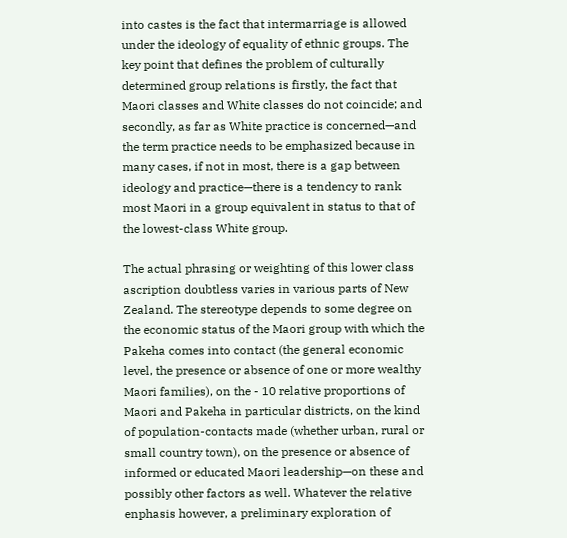into castes is the fact that intermarriage is allowed under the ideology of equality of ethnic groups. The key point that defines the problem of culturally determined group relations is firstly, the fact that Maori classes and White classes do not coincide; and secondly, as far as White practice is concerned—and the term practice needs to be emphasized because in many cases, if not in most, there is a gap between ideology and practice—there is a tendency to rank most Maori in a group equivalent in status to that of the lowest-class White group.

The actual phrasing or weighting of this lower class ascription doubtless varies in various parts of New Zealand. The stereotype depends to some degree on the economic status of the Maori group with which the Pakeha comes into contact (the general economic level, the presence or absence of one or more wealthy Maori families), on the - 10 relative proportions of Maori and Pakeha in particular districts, on the kind of population-contacts made (whether urban, rural or small country town), on the presence or absence of informed or educated Maori leadership—on these and possibly other factors as well. Whatever the relative enphasis however, a preliminary exploration of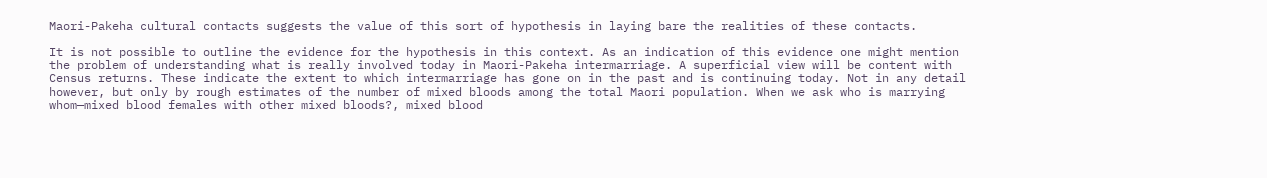Maori-Pakeha cultural contacts suggests the value of this sort of hypothesis in laying bare the realities of these contacts.

It is not possible to outline the evidence for the hypothesis in this context. As an indication of this evidence one might mention the problem of understanding what is really involved today in Maori-Pakeha intermarriage. A superficial view will be content with Census returns. These indicate the extent to which intermarriage has gone on in the past and is continuing today. Not in any detail however, but only by rough estimates of the number of mixed bloods among the total Maori population. When we ask who is marrying whom—mixed blood females with other mixed bloods?, mixed blood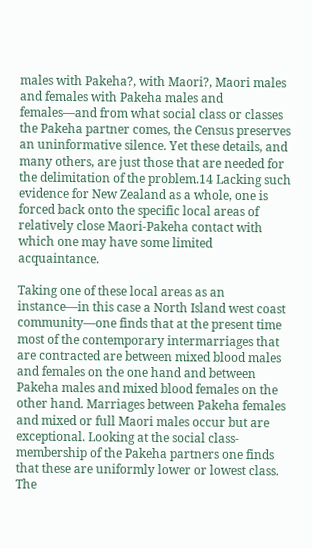males with Pakeha?, with Maori?, Maori males and females with Pakeha males and females—and from what social class or classes the Pakeha partner comes, the Census preserves an uninformative silence. Yet these details, and many others, are just those that are needed for the delimitation of the problem.14 Lacking such evidence for New Zealand as a whole, one is forced back onto the specific local areas of relatively close Maori-Pakeha contact with which one may have some limited acquaintance.

Taking one of these local areas as an instance—in this case a North Island west coast community—one finds that at the present time most of the contemporary intermarriages that are contracted are between mixed blood males and females on the one hand and between Pakeha males and mixed blood females on the other hand. Marriages between Pakeha females and mixed or full Maori males occur but are exceptional. Looking at the social class-membership of the Pakeha partners one finds that these are uniformly lower or lowest class. The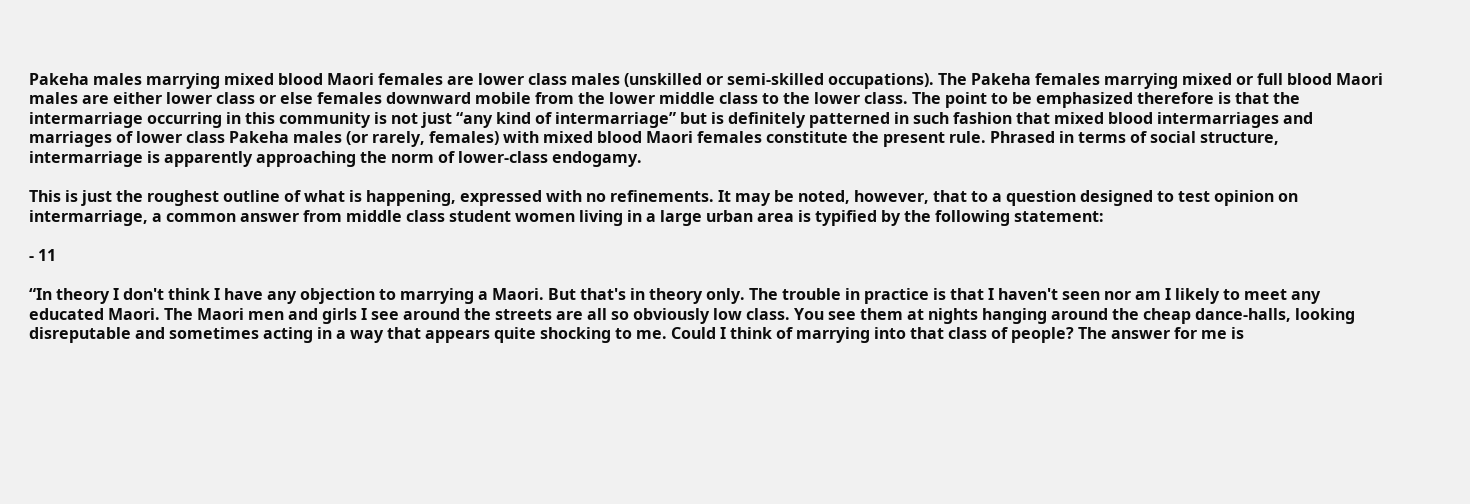Pakeha males marrying mixed blood Maori females are lower class males (unskilled or semi-skilled occupations). The Pakeha females marrying mixed or full blood Maori males are either lower class or else females downward mobile from the lower middle class to the lower class. The point to be emphasized therefore is that the intermarriage occurring in this community is not just “any kind of intermarriage” but is definitely patterned in such fashion that mixed blood intermarriages and marriages of lower class Pakeha males (or rarely, females) with mixed blood Maori females constitute the present rule. Phrased in terms of social structure, intermarriage is apparently approaching the norm of lower-class endogamy.

This is just the roughest outline of what is happening, expressed with no refinements. It may be noted, however, that to a question designed to test opinion on intermarriage, a common answer from middle class student women living in a large urban area is typified by the following statement:

- 11

“In theory I don't think I have any objection to marrying a Maori. But that's in theory only. The trouble in practice is that I haven't seen nor am I likely to meet any educated Maori. The Maori men and girls I see around the streets are all so obviously low class. You see them at nights hanging around the cheap dance-halls, looking disreputable and sometimes acting in a way that appears quite shocking to me. Could I think of marrying into that class of people? The answer for me is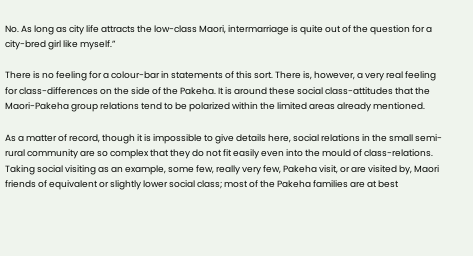No. As long as city life attracts the low-class Maori, intermarriage is quite out of the question for a city-bred girl like myself.”

There is no feeling for a colour-bar in statements of this sort. There is, however, a very real feeling for class-differences on the side of the Pakeha. It is around these social class-attitudes that the Maori-Pakeha group relations tend to be polarized within the limited areas already mentioned.

As a matter of record, though it is impossible to give details here, social relations in the small semi-rural community are so complex that they do not fit easily even into the mould of class-relations. Taking social visiting as an example, some few, really very few, Pakeha visit, or are visited by, Maori friends of equivalent or slightly lower social class; most of the Pakeha families are at best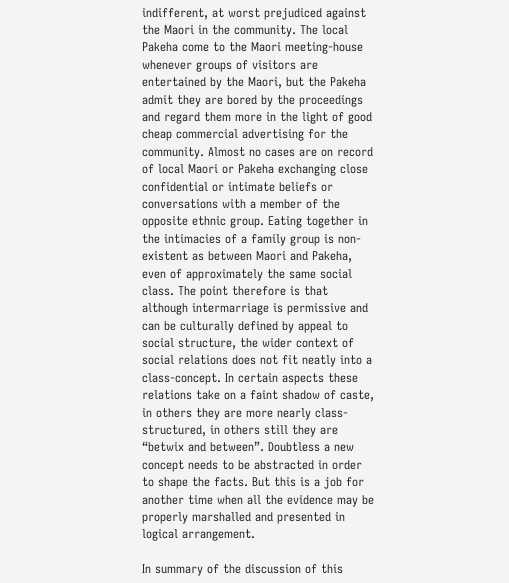indifferent, at worst prejudiced against the Maori in the community. The local Pakeha come to the Maori meeting-house whenever groups of visitors are entertained by the Maori, but the Pakeha admit they are bored by the proceedings and regard them more in the light of good cheap commercial advertising for the community. Almost no cases are on record of local Maori or Pakeha exchanging close confidential or intimate beliefs or conversations with a member of the opposite ethnic group. Eating together in the intimacies of a family group is non-existent as between Maori and Pakeha, even of approximately the same social class. The point therefore is that although intermarriage is permissive and can be culturally defined by appeal to social structure, the wider context of social relations does not fit neatly into a class-concept. In certain aspects these relations take on a faint shadow of caste, in others they are more nearly class-structured, in others still they are “betwix and between”. Doubtless a new concept needs to be abstracted in order to shape the facts. But this is a job for another time when all the evidence may be properly marshalled and presented in logical arrangement.

In summary of the discussion of this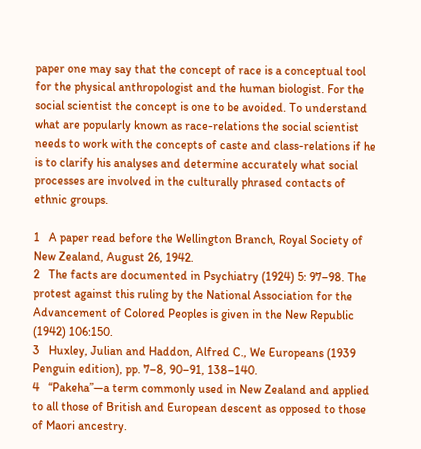paper one may say that the concept of race is a conceptual tool for the physical anthropologist and the human biologist. For the social scientist the concept is one to be avoided. To understand what are popularly known as race-relations the social scientist needs to work with the concepts of caste and class-relations if he is to clarify his analyses and determine accurately what social processes are involved in the culturally phrased contacts of ethnic groups.

1   A paper read before the Wellington Branch, Royal Society of New Zealand, August 26, 1942.
2   The facts are documented in Psychiatry (1924) 5: 97–98. The protest against this ruling by the National Association for the Advancement of Colored Peoples is given in the New Republic (1942) 106:150.
3   Huxley, Julian and Haddon, Alfred C., We Europeans (1939 Penguin edition), pp. 7–8, 90–91, 138–140.
4   “Pakeha”—a term commonly used in New Zealand and applied to all those of British and European descent as opposed to those of Maori ancestry.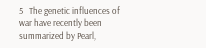5   The genetic influences of war have recently been summarized by Pearl,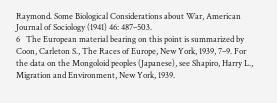Raymond. Some Biological Considerations about War, American Journal of Sociology (1941) 46: 487–503.
6   The European material bearing on this point is summarized by Coon, Carleton S., The Races of Europe, New York, 1939, 7–9. For the data on the Mongoloid peoples (Japanese), see Shapiro, Harry L., Migration and Environment, New York, 1939.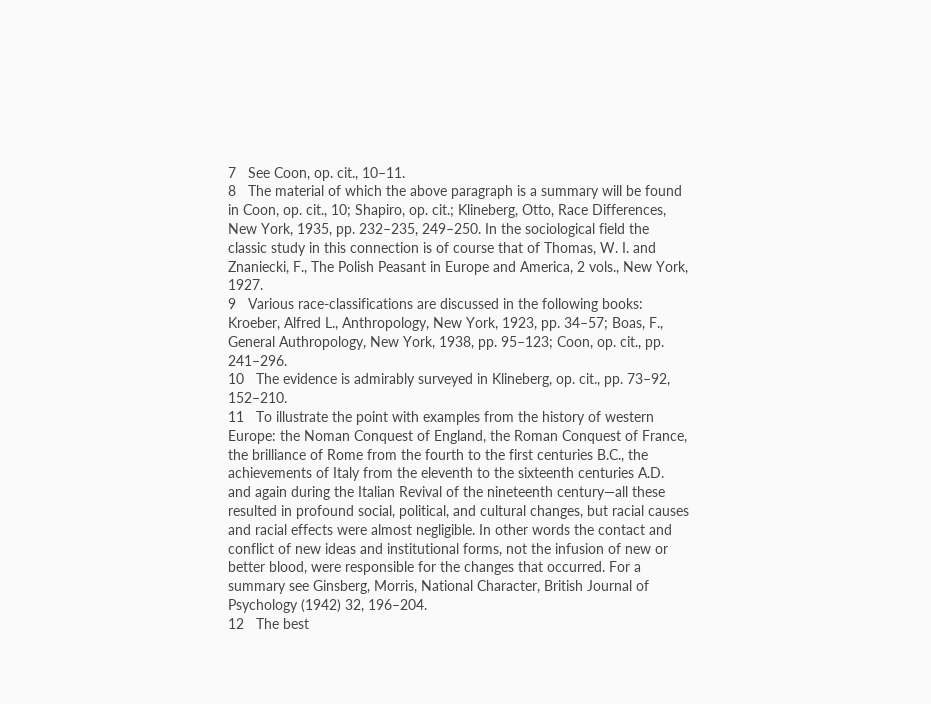7   See Coon, op. cit., 10–11.
8   The material of which the above paragraph is a summary will be found in Coon, op. cit., 10; Shapiro, op. cit.; Klineberg, Otto, Race Differences, New York, 1935, pp. 232–235, 249–250. In the sociological field the classic study in this connection is of course that of Thomas, W. I. and Znaniecki, F., The Polish Peasant in Europe and America, 2 vols., New York, 1927.
9   Various race-classifications are discussed in the following books: Kroeber, Alfred L., Anthropology, New York, 1923, pp. 34–57; Boas, F., General Authropology, New York, 1938, pp. 95–123; Coon, op. cit., pp. 241–296.
10   The evidence is admirably surveyed in Klineberg, op. cit., pp. 73–92, 152–210.
11   To illustrate the point with examples from the history of western Europe: the Noman Conquest of England, the Roman Conquest of France, the brilliance of Rome from the fourth to the first centuries B.C., the achievements of Italy from the eleventh to the sixteenth centuries A.D. and again during the Italian Revival of the nineteenth century—all these resulted in profound social, political, and cultural changes, but racial causes and racial effects were almost negligible. In other words the contact and conflict of new ideas and institutional forms, not the infusion of new or better blood, were responsible for the changes that occurred. For a summary see Ginsberg, Morris, National Character, British Journal of Psychology (1942) 32, 196–204.
12   The best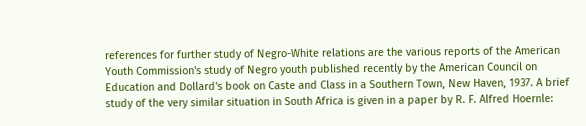references for further study of Negro-White relations are the various reports of the American Youth Commission's study of Negro youth published recently by the American Council on Education and Dollard's book on Caste and Class in a Southern Town, New Haven, 1937. A brief study of the very similar situation in South Africa is given in a paper by R. F. Alfred Hoernle: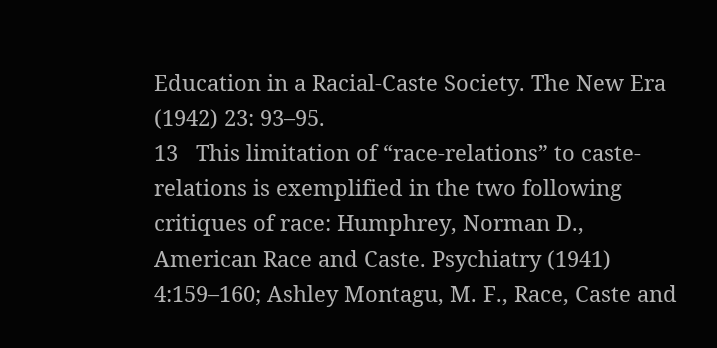Education in a Racial-Caste Society. The New Era (1942) 23: 93–95.
13   This limitation of “race-relations” to caste-relations is exemplified in the two following critiques of race: Humphrey, Norman D., American Race and Caste. Psychiatry (1941) 4:159–160; Ashley Montagu, M. F., Race, Caste and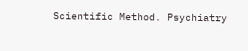Scientific Method. Psychiatry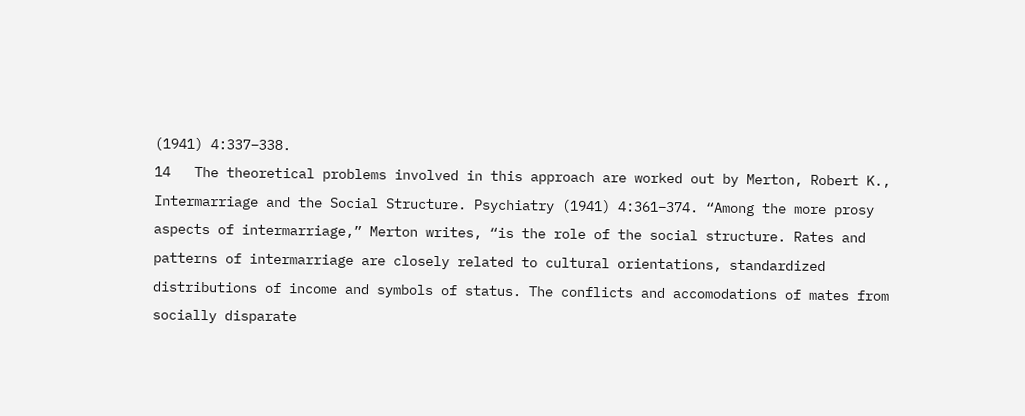(1941) 4:337–338.
14   The theoretical problems involved in this approach are worked out by Merton, Robert K., Intermarriage and the Social Structure. Psychiatry (1941) 4:361–374. “Among the more prosy aspects of intermarriage,” Merton writes, “is the role of the social structure. Rates and patterns of intermarriage are closely related to cultural orientations, standardized distributions of income and symbols of status. The conflicts and accomodations of mates from socially disparate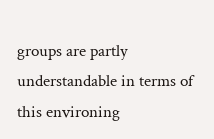groups are partly understandable in terms of this environing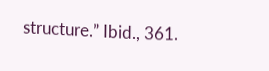structure.” Ibid., 361.